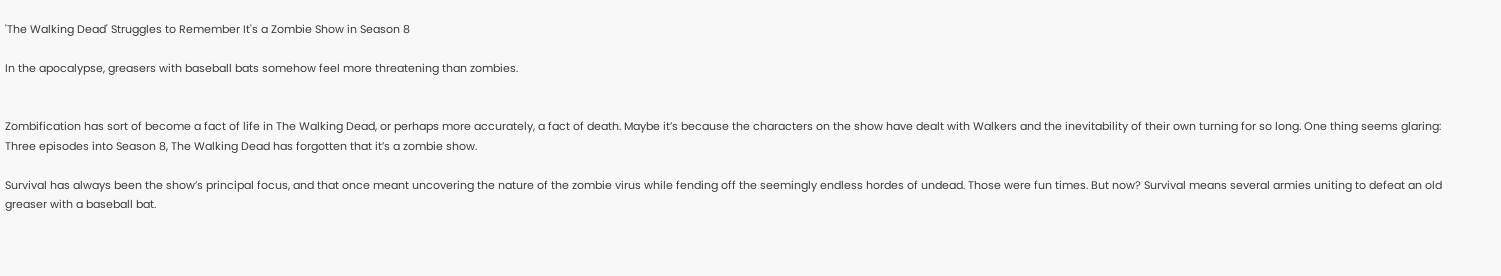'The Walking Dead' Struggles to Remember It's a Zombie Show in Season 8

In the apocalypse, greasers with baseball bats somehow feel more threatening than zombies.


Zombification has sort of become a fact of life in The Walking Dead, or perhaps more accurately, a fact of death. Maybe it’s because the characters on the show have dealt with Walkers and the inevitability of their own turning for so long. One thing seems glaring: Three episodes into Season 8, The Walking Dead has forgotten that it’s a zombie show.

Survival has always been the show’s principal focus, and that once meant uncovering the nature of the zombie virus while fending off the seemingly endless hordes of undead. Those were fun times. But now? Survival means several armies uniting to defeat an old greaser with a baseball bat.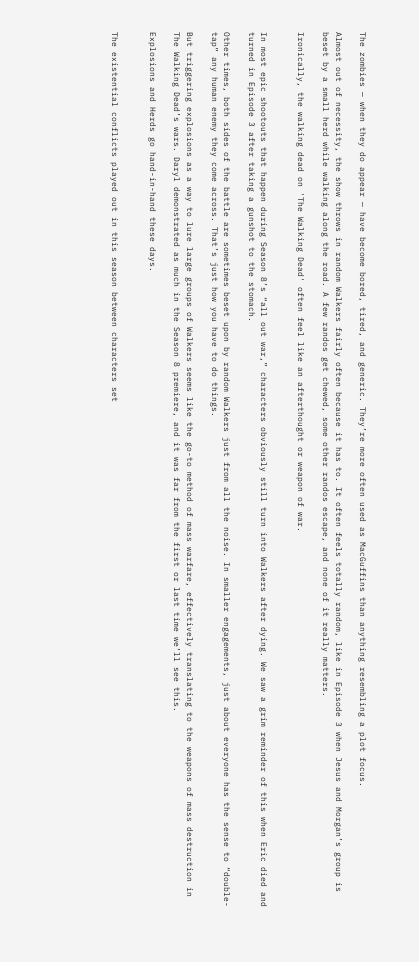The zombies — when they do appear — have become bored, tired, and generic. They’re more often used as MacGuffins than anything resembling a plot focus.

Almost out of necessity, the show throws in random Walkers fairly often because it has to. It often feels totally random, like in Episode 3 when Jesus and Morgan’s group is beset by a small herd while walking along the road. A few randos get chewed, some other randos escape, and none of it really matters.

Ironically, the walking dead on 'The Walking Dead' often feel like an afterthought or weapon of war.


In most epic shootouts that happen during Season 8’s “all out war,” characters obviously still turn into Walkers after dying. We saw a grim reminder of this when Eric died and turned in Episode 3 after taking a gunshot to the stomach.

Other times, both sides of the battle are sometimes beset upon by random Walkers just from all the noise. In smaller engagements, just about everyone has the sense to “double-tap” any human enemy they come across. That’s just how you have to do things.

But triggering explosions as a way to lure large groups of Walkers seems like the go-to method of mass warfare, effectively translating to the weapons of mass destruction in The Walking Dead’s wars. Daryl demonstrated as much in the Season 8 premiere, and it was far from the first or last time we’ll see this.

Explosions and Herds go hand-in-hand these days.


The existential conflicts played out in this season between characters set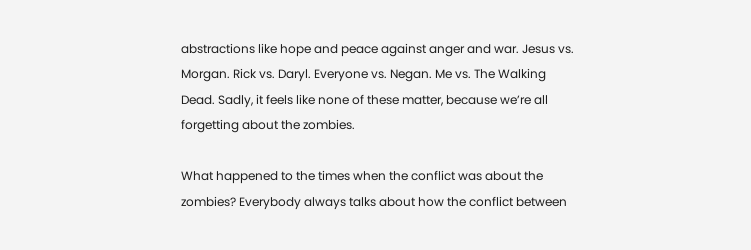abstractions like hope and peace against anger and war. Jesus vs. Morgan. Rick vs. Daryl. Everyone vs. Negan. Me vs. The Walking Dead. Sadly, it feels like none of these matter, because we’re all forgetting about the zombies.

What happened to the times when the conflict was about the zombies? Everybody always talks about how the conflict between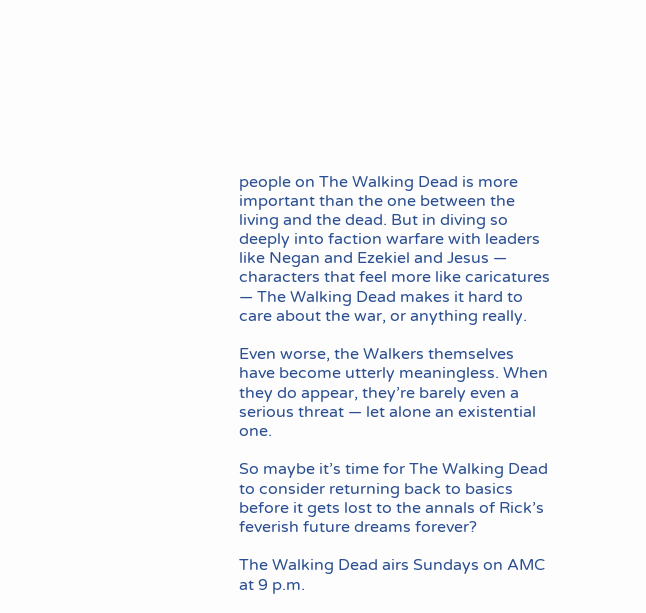people on The Walking Dead is more important than the one between the living and the dead. But in diving so deeply into faction warfare with leaders like Negan and Ezekiel and Jesus — characters that feel more like caricatures — The Walking Dead makes it hard to care about the war, or anything really.

Even worse, the Walkers themselves have become utterly meaningless. When they do appear, they’re barely even a serious threat — let alone an existential one.

So maybe it’s time for The Walking Dead to consider returning back to basics before it gets lost to the annals of Rick’s feverish future dreams forever?

The Walking Dead airs Sundays on AMC at 9 p.m.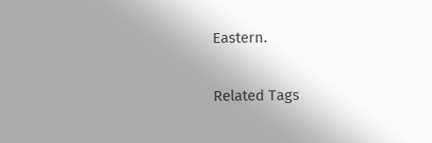Eastern.

Related Tags